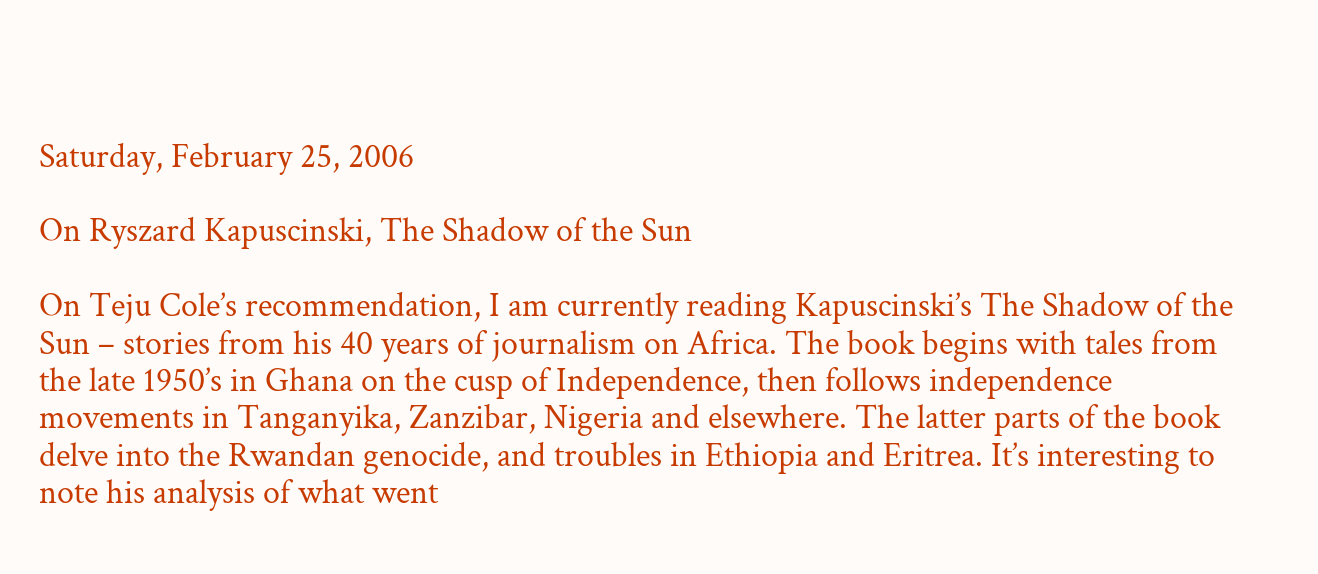Saturday, February 25, 2006

On Ryszard Kapuscinski, The Shadow of the Sun

On Teju Cole’s recommendation, I am currently reading Kapuscinski’s The Shadow of the Sun – stories from his 40 years of journalism on Africa. The book begins with tales from the late 1950’s in Ghana on the cusp of Independence, then follows independence movements in Tanganyika, Zanzibar, Nigeria and elsewhere. The latter parts of the book delve into the Rwandan genocide, and troubles in Ethiopia and Eritrea. It’s interesting to note his analysis of what went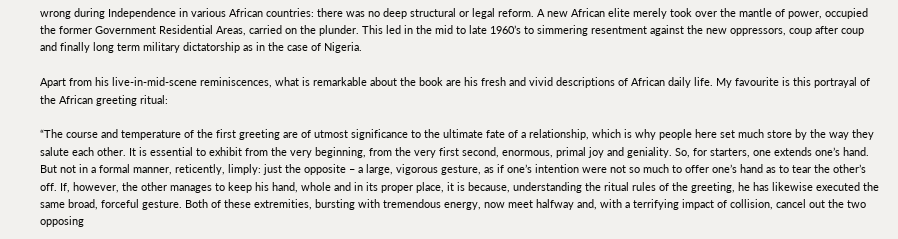wrong during Independence in various African countries: there was no deep structural or legal reform. A new African elite merely took over the mantle of power, occupied the former Government Residential Areas, carried on the plunder. This led in the mid to late 1960’s to simmering resentment against the new oppressors, coup after coup and finally long term military dictatorship as in the case of Nigeria.

Apart from his live-in-mid-scene reminiscences, what is remarkable about the book are his fresh and vivid descriptions of African daily life. My favourite is this portrayal of the African greeting ritual:

“The course and temperature of the first greeting are of utmost significance to the ultimate fate of a relationship, which is why people here set much store by the way they salute each other. It is essential to exhibit from the very beginning, from the very first second, enormous, primal joy and geniality. So, for starters, one extends one’s hand. But not in a formal manner, reticently, limply: just the opposite – a large, vigorous gesture, as if one’s intention were not so much to offer one’s hand as to tear the other’s off. If, however, the other manages to keep his hand, whole and in its proper place, it is because, understanding the ritual rules of the greeting, he has likewise executed the same broad, forceful gesture. Both of these extremities, bursting with tremendous energy, now meet halfway and, with a terrifying impact of collision, cancel out the two opposing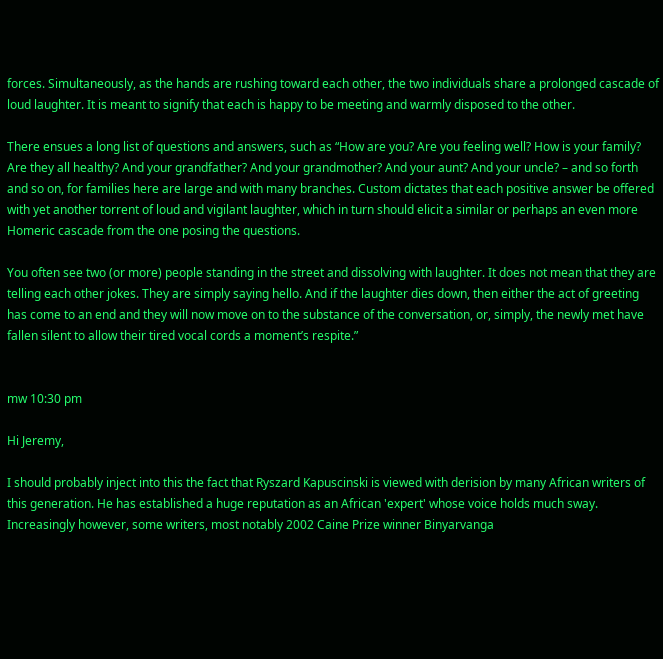forces. Simultaneously, as the hands are rushing toward each other, the two individuals share a prolonged cascade of loud laughter. It is meant to signify that each is happy to be meeting and warmly disposed to the other.

There ensues a long list of questions and answers, such as “How are you? Are you feeling well? How is your family? Are they all healthy? And your grandfather? And your grandmother? And your aunt? And your uncle? – and so forth and so on, for families here are large and with many branches. Custom dictates that each positive answer be offered with yet another torrent of loud and vigilant laughter, which in turn should elicit a similar or perhaps an even more Homeric cascade from the one posing the questions.

You often see two (or more) people standing in the street and dissolving with laughter. It does not mean that they are telling each other jokes. They are simply saying hello. And if the laughter dies down, then either the act of greeting has come to an end and they will now move on to the substance of the conversation, or, simply, the newly met have fallen silent to allow their tired vocal cords a moment’s respite.”


mw 10:30 pm

Hi Jeremy,

I should probably inject into this the fact that Ryszard Kapuscinski is viewed with derision by many African writers of this generation. He has established a huge reputation as an African 'expert' whose voice holds much sway. Increasingly however, some writers, most notably 2002 Caine Prize winner Binyarvanga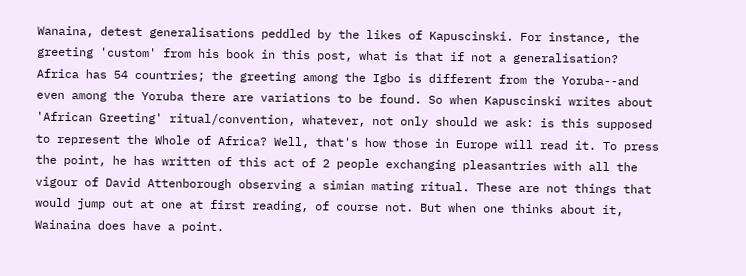Wanaina, detest generalisations peddled by the likes of Kapuscinski. For instance, the greeting 'custom' from his book in this post, what is that if not a generalisation? Africa has 54 countries; the greeting among the Igbo is different from the Yoruba--and even among the Yoruba there are variations to be found. So when Kapuscinski writes about 'African Greeting' ritual/convention, whatever, not only should we ask: is this supposed to represent the Whole of Africa? Well, that's how those in Europe will read it. To press the point, he has written of this act of 2 people exchanging pleasantries with all the vigour of David Attenborough observing a simian mating ritual. These are not things that would jump out at one at first reading, of course not. But when one thinks about it, Wainaina does have a point.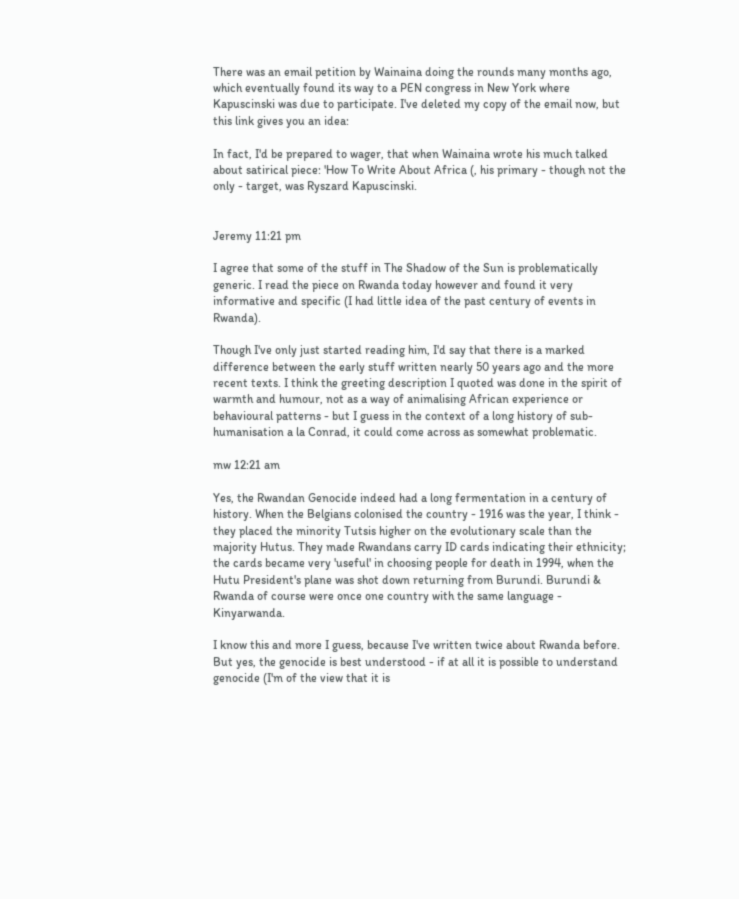There was an email petition by Wainaina doing the rounds many months ago, which eventually found its way to a PEN congress in New York where Kapuscinski was due to participate. I've deleted my copy of the email now, but this link gives you an idea:

In fact, I'd be prepared to wager, that when Wainaina wrote his much talked about satirical piece: 'How To Write About Africa (, his primary - though not the only - target, was Ryszard Kapuscinski.


Jeremy 11:21 pm

I agree that some of the stuff in The Shadow of the Sun is problematically generic. I read the piece on Rwanda today however and found it very informative and specific (I had little idea of the past century of events in Rwanda).

Though I've only just started reading him, I'd say that there is a marked difference between the early stuff written nearly 50 years ago and the more recent texts. I think the greeting description I quoted was done in the spirit of warmth and humour, not as a way of animalising African experience or behavioural patterns - but I guess in the context of a long history of sub-humanisation a la Conrad, it could come across as somewhat problematic.

mw 12:21 am

Yes, the Rwandan Genocide indeed had a long fermentation in a century of history. When the Belgians colonised the country - 1916 was the year, I think - they placed the minority Tutsis higher on the evolutionary scale than the majority Hutus. They made Rwandans carry ID cards indicating their ethnicity; the cards became very 'useful' in choosing people for death in 1994, when the Hutu President's plane was shot down returning from Burundi. Burundi & Rwanda of course were once one country with the same language - Kinyarwanda.

I know this and more I guess, because I've written twice about Rwanda before. But yes, the genocide is best understood - if at all it is possible to understand genocide (I'm of the view that it is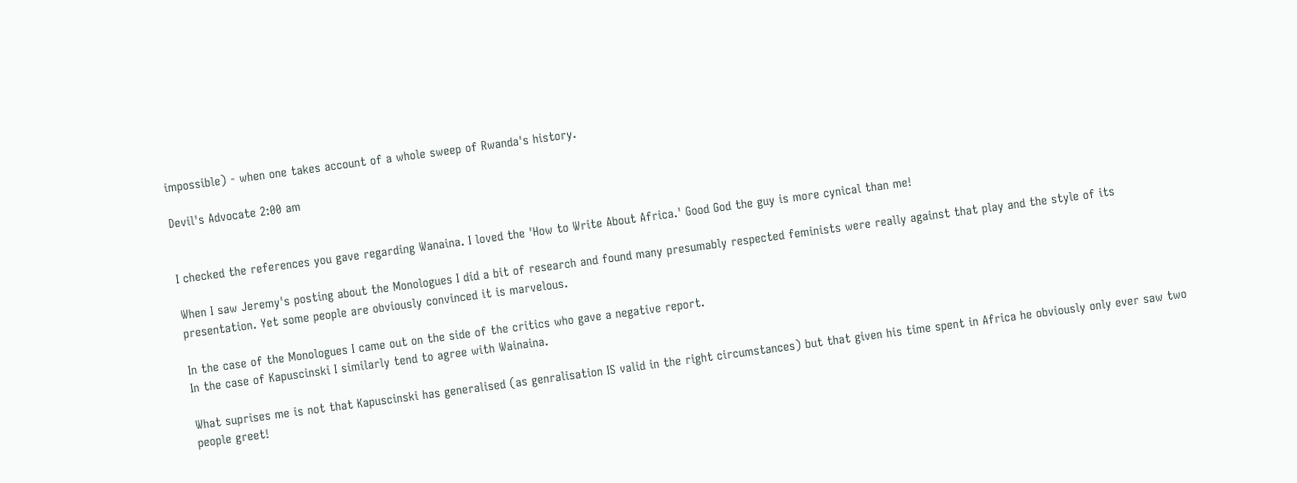impossible) - when one takes account of a whole sweep of Rwanda's history.

Devil's Advocate 2:00 am


I checked the references you gave regarding Wanaina. I loved the 'How to Write About Africa.' Good God the guy is more cynical than me!

When I saw Jeremy's posting about the Monologues I did a bit of research and found many presumably respected feminists were really against that play and the style of its presentation. Yet some people are obviously convinced it is marvelous.

In the case of the Monologues I came out on the side of the critics who gave a negative report.
In the case of Kapuscinski I similarly tend to agree with Wainaina.

What suprises me is not that Kapuscinski has generalised (as genralisation IS valid in the right circumstances) but that given his time spent in Africa he obviously only ever saw two people greet!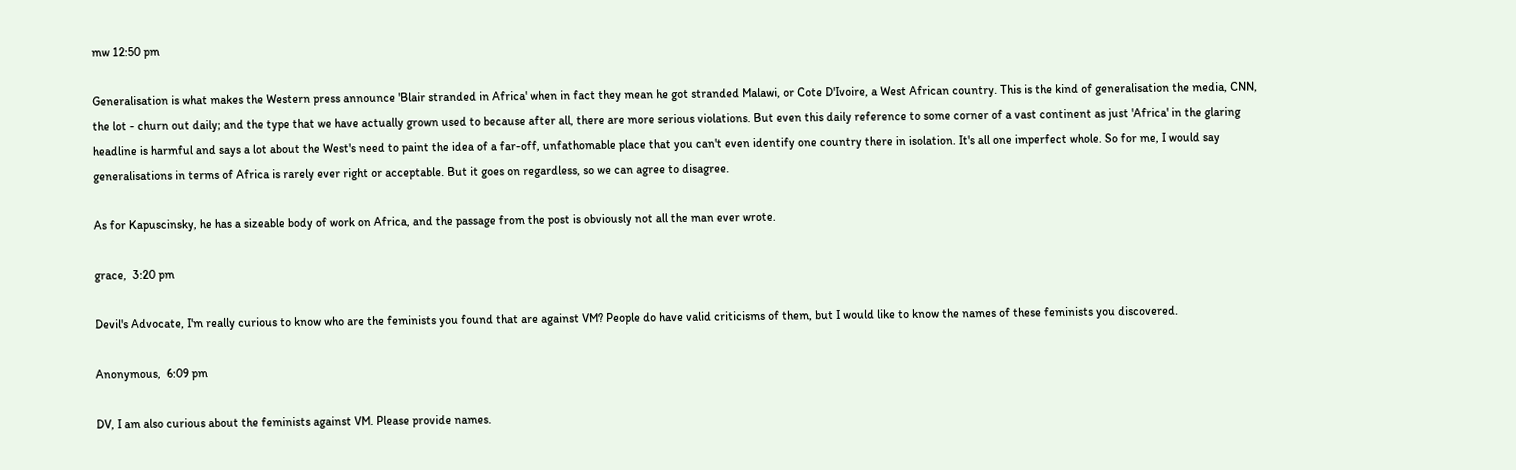mw 12:50 pm

Generalisation is what makes the Western press announce 'Blair stranded in Africa' when in fact they mean he got stranded Malawi, or Cote D'Ivoire, a West African country. This is the kind of generalisation the media, CNN, the lot - churn out daily; and the type that we have actually grown used to because after all, there are more serious violations. But even this daily reference to some corner of a vast continent as just 'Africa' in the glaring headline is harmful and says a lot about the West's need to paint the idea of a far-off, unfathomable place that you can't even identify one country there in isolation. It's all one imperfect whole. So for me, I would say generalisations in terms of Africa is rarely ever right or acceptable. But it goes on regardless, so we can agree to disagree.

As for Kapuscinsky, he has a sizeable body of work on Africa, and the passage from the post is obviously not all the man ever wrote.

grace,  3:20 pm

Devil's Advocate, I'm really curious to know who are the feminists you found that are against VM? People do have valid criticisms of them, but I would like to know the names of these feminists you discovered.

Anonymous,  6:09 pm

DV, I am also curious about the feminists against VM. Please provide names.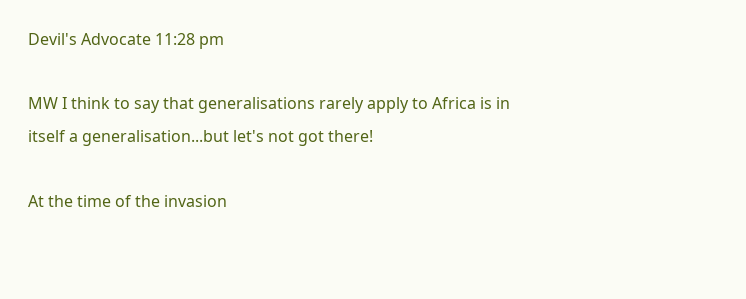Devil's Advocate 11:28 pm

MW I think to say that generalisations rarely apply to Africa is in itself a generalisation...but let's not got there!

At the time of the invasion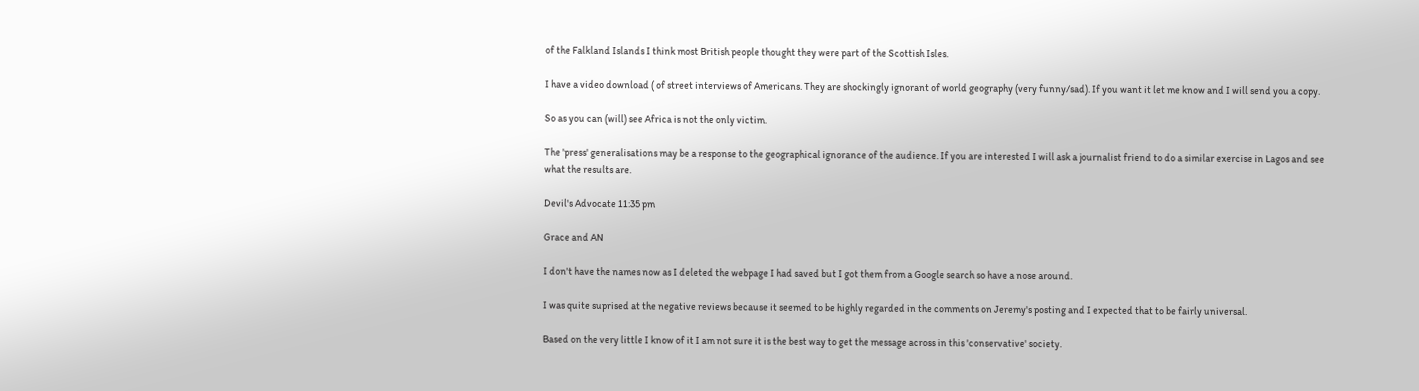of the Falkland Islands I think most British people thought they were part of the Scottish Isles.

I have a video download ( of street interviews of Americans. They are shockingly ignorant of world geography (very funny/sad). If you want it let me know and I will send you a copy.

So as you can (will) see Africa is not the only victim.

The 'press' generalisations may be a response to the geographical ignorance of the audience. If you are interested I will ask a journalist friend to do a similar exercise in Lagos and see what the results are.

Devil's Advocate 11:35 pm

Grace and AN

I don't have the names now as I deleted the webpage I had saved but I got them from a Google search so have a nose around.

I was quite suprised at the negative reviews because it seemed to be highly regarded in the comments on Jeremy's posting and I expected that to be fairly universal.

Based on the very little I know of it I am not sure it is the best way to get the message across in this 'conservative' society.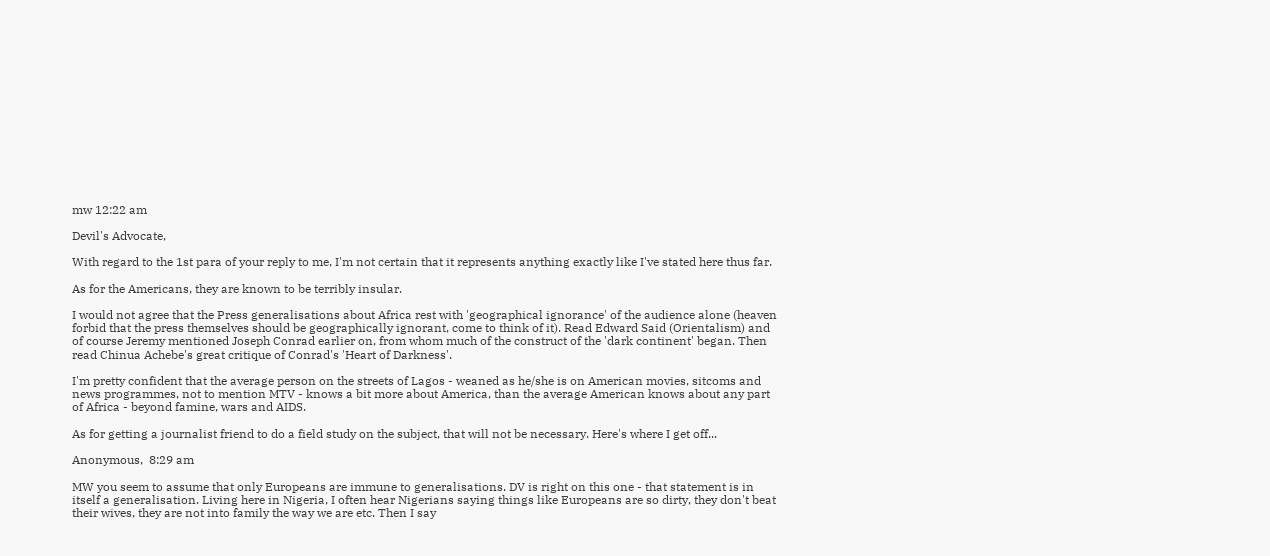mw 12:22 am

Devil's Advocate,

With regard to the 1st para of your reply to me, I'm not certain that it represents anything exactly like I've stated here thus far.

As for the Americans, they are known to be terribly insular.

I would not agree that the Press generalisations about Africa rest with 'geographical ignorance' of the audience alone (heaven forbid that the press themselves should be geographically ignorant, come to think of it). Read Edward Said (Orientalism) and of course Jeremy mentioned Joseph Conrad earlier on, from whom much of the construct of the 'dark continent' began. Then read Chinua Achebe's great critique of Conrad's 'Heart of Darkness'.

I'm pretty confident that the average person on the streets of Lagos - weaned as he/she is on American movies, sitcoms and news programmes, not to mention MTV - knows a bit more about America, than the average American knows about any part of Africa - beyond famine, wars and AIDS.

As for getting a journalist friend to do a field study on the subject, that will not be necessary. Here's where I get off...

Anonymous,  8:29 am

MW you seem to assume that only Europeans are immune to generalisations. DV is right on this one - that statement is in itself a generalisation. Living here in Nigeria, I often hear Nigerians saying things like Europeans are so dirty, they don't beat their wives, they are not into family the way we are etc. Then I say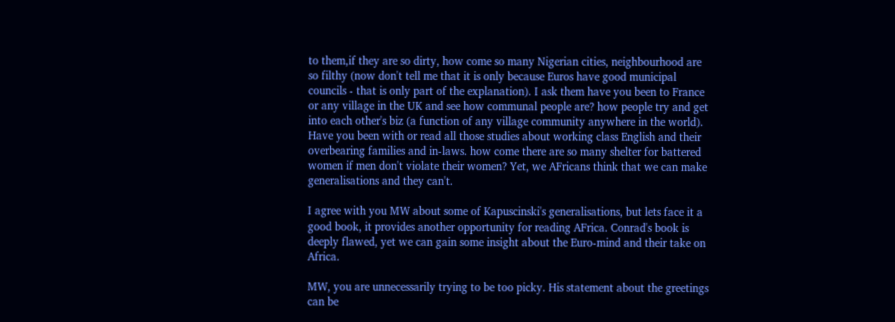to them,if they are so dirty, how come so many Nigerian cities, neighbourhood are so filthy (now don't tell me that it is only because Euros have good municipal councils - that is only part of the explanation). I ask them have you been to France or any village in the UK and see how communal people are? how people try and get into each other's biz (a function of any village community anywhere in the world). Have you been with or read all those studies about working class English and their overbearing families and in-laws. how come there are so many shelter for battered women if men don't violate their women? Yet, we AFricans think that we can make generalisations and they can't.

I agree with you MW about some of Kapuscinski's generalisations, but lets face it a good book, it provides another opportunity for reading AFrica. Conrad's book is deeply flawed, yet we can gain some insight about the Euro-mind and their take on Africa.

MW, you are unnecessarily trying to be too picky. His statement about the greetings can be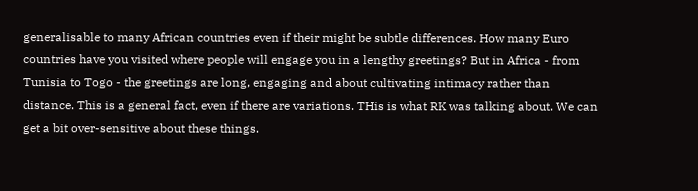generalisable to many African countries even if their might be subtle differences. How many Euro countries have you visited where people will engage you in a lengthy greetings? But in Africa - from Tunisia to Togo - the greetings are long, engaging and about cultivating intimacy rather than distance. This is a general fact, even if there are variations. THis is what RK was talking about. We can get a bit over-sensitive about these things.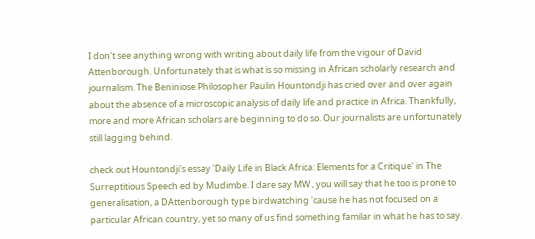I don't see anything wrong with writing about daily life from the vigour of David Attenborough. Unfortunately that is what is so missing in African scholarly research and journalism. The Beniniose Philosopher Paulin Hountondji has cried over and over again about the absence of a microscopic analysis of daily life and practice in Africa. Thankfully, more and more African scholars are beginning to do so. Our journalists are unfortunately still lagging behind.

check out Hountondji's essay 'Daily Life in Black Africa: Elements for a Critique' in The Surreptitious Speech ed by Mudimbe. I dare say MW , you will say that he too is prone to generalisation, a DAttenborough type birdwatching 'cause he has not focused on a particular African country, yet so many of us find something familar in what he has to say.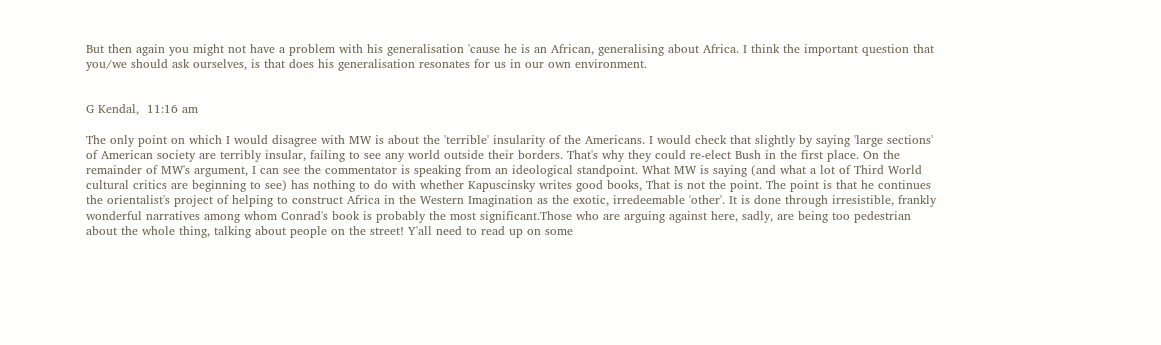But then again you might not have a problem with his generalisation 'cause he is an African, generalising about Africa. I think the important question that you/we should ask ourselves, is that does his generalisation resonates for us in our own environment.


G Kendal,  11:16 am

The only point on which I would disagree with MW is about the 'terrible' insularity of the Americans. I would check that slightly by saying 'large sections' of American society are terribly insular, failing to see any world outside their borders. That's why they could re-elect Bush in the first place. On the remainder of MW's argument, I can see the commentator is speaking from an ideological standpoint. What MW is saying (and what a lot of Third World cultural critics are beginning to see) has nothing to do with whether Kapuscinsky writes good books, That is not the point. The point is that he continues the orientalist's project of helping to construct Africa in the Western Imagination as the exotic, irredeemable 'other'. It is done through irresistible, frankly wonderful narratives among whom Conrad's book is probably the most significant.Those who are arguing against here, sadly, are being too pedestrian about the whole thing, talking about people on the street! Y'all need to read up on some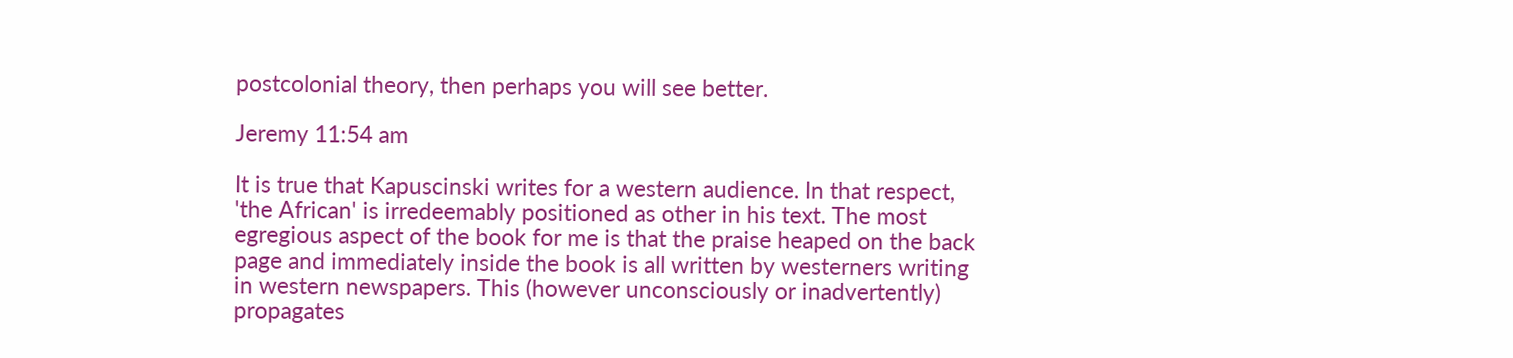postcolonial theory, then perhaps you will see better.

Jeremy 11:54 am

It is true that Kapuscinski writes for a western audience. In that respect, 'the African' is irredeemably positioned as other in his text. The most egregious aspect of the book for me is that the praise heaped on the back page and immediately inside the book is all written by westerners writing in western newspapers. This (however unconsciously or inadvertently) propagates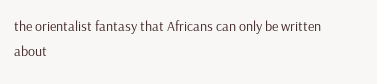the orientalist fantasy that Africans can only be written about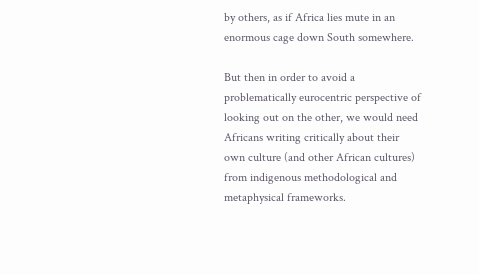by others, as if Africa lies mute in an enormous cage down South somewhere.

But then in order to avoid a problematically eurocentric perspective of looking out on the other, we would need Africans writing critically about their own culture (and other African cultures) from indigenous methodological and metaphysical frameworks.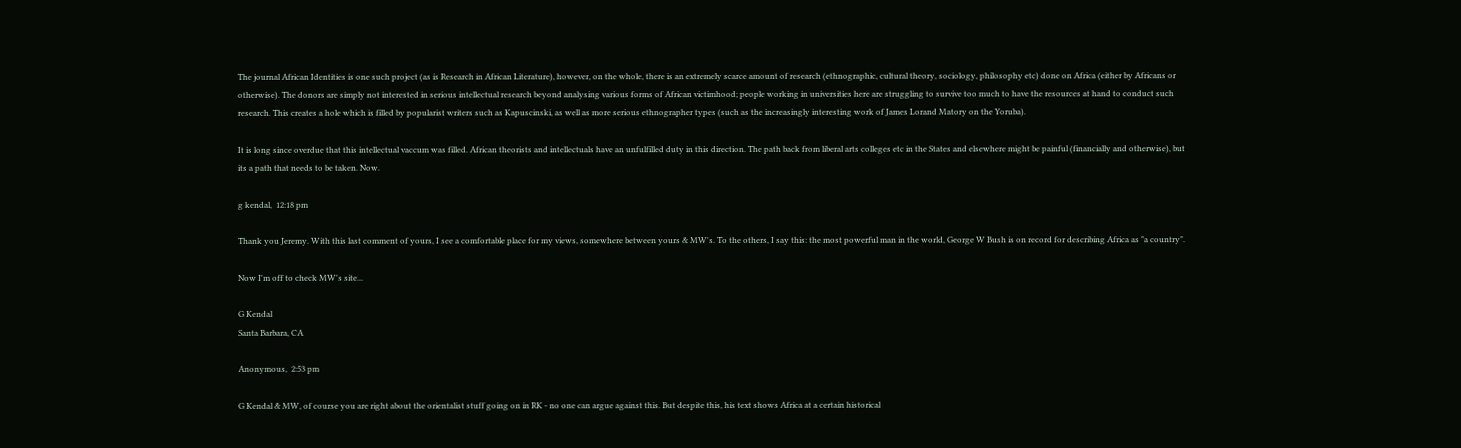The journal African Identities is one such project (as is Research in African Literature), however, on the whole, there is an extremely scarce amount of research (ethnographic, cultural theory, sociology, philosophy etc) done on Africa (either by Africans or otherwise). The donors are simply not interested in serious intellectual research beyond analysing various forms of African victimhood; people working in universities here are struggling to survive too much to have the resources at hand to conduct such research. This creates a hole which is filled by popularist writers such as Kapuscinski, as well as more serious ethnographer types (such as the increasingly interesting work of James Lorand Matory on the Yoruba).

It is long since overdue that this intellectual vaccum was filled. African theorists and intellectuals have an unfulfilled duty in this direction. The path back from liberal arts colleges etc in the States and elsewhere might be painful (financially and otherwise), but its a path that needs to be taken. Now.

g kendal,  12:18 pm

Thank you Jeremy. With this last comment of yours, I see a comfortable place for my views, somewhere between yours & MW's. To the others, I say this: the most powerful man in the world, George W Bush is on record for describing Africa as "a country".

Now I'm off to check MW's site...

G Kendal
Santa Barbara, CA

Anonymous,  2:53 pm

G Kendal & MW, of course you are right about the orientalist stuff going on in RK - no one can argue against this. But despite this, his text shows Africa at a certain historical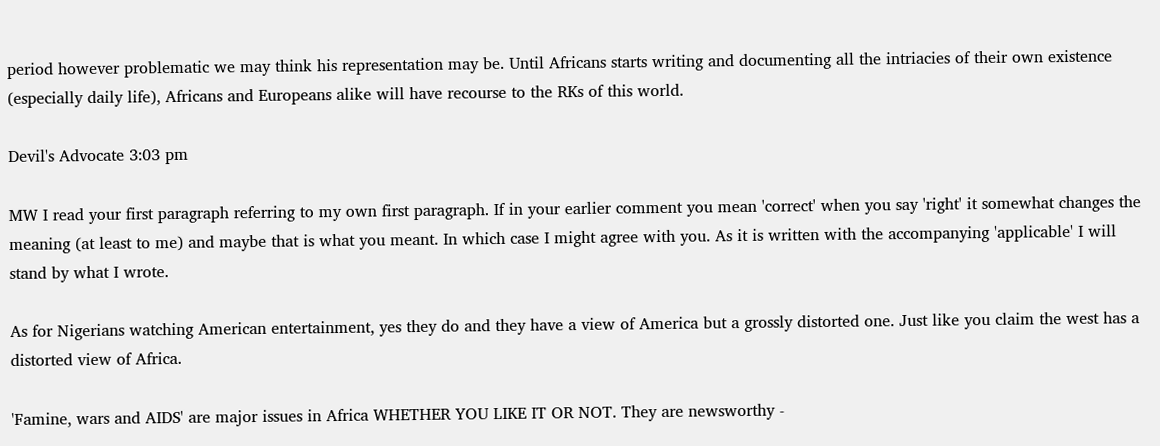period however problematic we may think his representation may be. Until Africans starts writing and documenting all the intriacies of their own existence (especially daily life), Africans and Europeans alike will have recourse to the RKs of this world.

Devil's Advocate 3:03 pm

MW I read your first paragraph referring to my own first paragraph. If in your earlier comment you mean 'correct' when you say 'right' it somewhat changes the meaning (at least to me) and maybe that is what you meant. In which case I might agree with you. As it is written with the accompanying 'applicable' I will stand by what I wrote.

As for Nigerians watching American entertainment, yes they do and they have a view of America but a grossly distorted one. Just like you claim the west has a distorted view of Africa.

'Famine, wars and AIDS' are major issues in Africa WHETHER YOU LIKE IT OR NOT. They are newsworthy -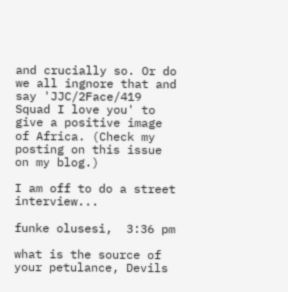and crucially so. Or do we all ingnore that and say 'JJC/2Face/419 Squad I love you' to give a positive image of Africa. (Check my posting on this issue on my blog.)

I am off to do a street interview...

funke olusesi,  3:36 pm

what is the source of your petulance, Devils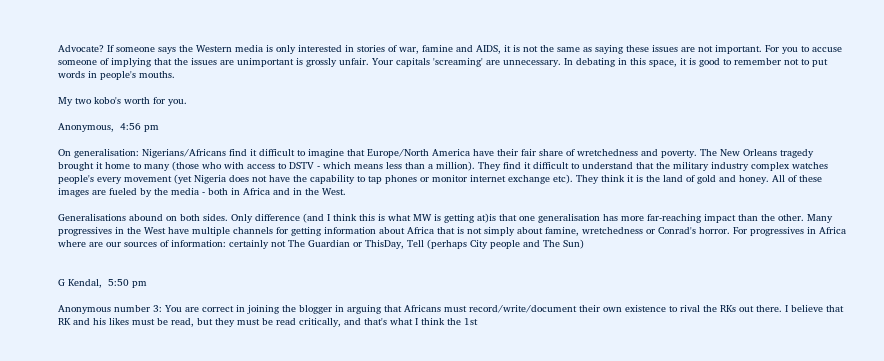Advocate? If someone says the Western media is only interested in stories of war, famine and AIDS, it is not the same as saying these issues are not important. For you to accuse someone of implying that the issues are unimportant is grossly unfair. Your capitals 'screaming' are unnecessary. In debating in this space, it is good to remember not to put words in people's mouths.

My two kobo's worth for you.

Anonymous,  4:56 pm

On generalisation: Nigerians/Africans find it difficult to imagine that Europe/North America have their fair share of wretchedness and poverty. The New Orleans tragedy brought it home to many (those who with access to DSTV - which means less than a million). They find it difficult to understand that the military industry complex watches people's every movement (yet Nigeria does not have the capability to tap phones or monitor internet exchange etc). They think it is the land of gold and honey. All of these images are fueled by the media - both in Africa and in the West.

Generalisations abound on both sides. Only difference (and I think this is what MW is getting at)is that one generalisation has more far-reaching impact than the other. Many progressives in the West have multiple channels for getting information about Africa that is not simply about famine, wretchedness or Conrad's horror. For progressives in Africa where are our sources of information: certainly not The Guardian or ThisDay, Tell (perhaps City people and The Sun)


G Kendal,  5:50 pm

Anonymous number 3: You are correct in joining the blogger in arguing that Africans must record/write/document their own existence to rival the RKs out there. I believe that RK and his likes must be read, but they must be read critically, and that's what I think the 1st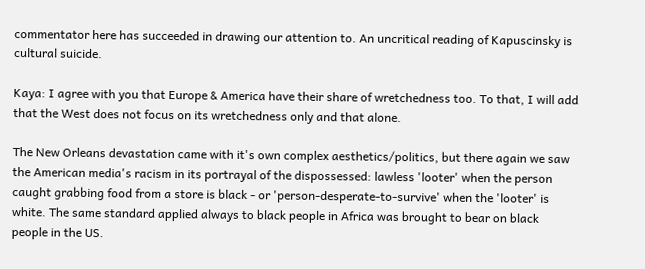commentator here has succeeded in drawing our attention to. An uncritical reading of Kapuscinsky is cultural suicide.

Kaya: I agree with you that Europe & America have their share of wretchedness too. To that, I will add that the West does not focus on its wretchedness only and that alone.

The New Orleans devastation came with it's own complex aesthetics/politics, but there again we saw the American media's racism in its portrayal of the dispossessed: lawless 'looter' when the person caught grabbing food from a store is black - or 'person-desperate-to-survive' when the 'looter' is white. The same standard applied always to black people in Africa was brought to bear on black people in the US.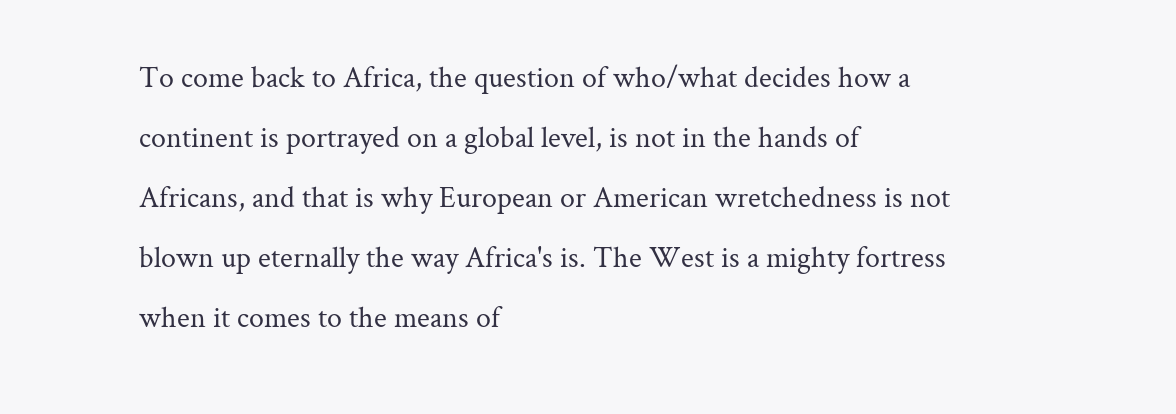To come back to Africa, the question of who/what decides how a continent is portrayed on a global level, is not in the hands of Africans, and that is why European or American wretchedness is not blown up eternally the way Africa's is. The West is a mighty fortress when it comes to the means of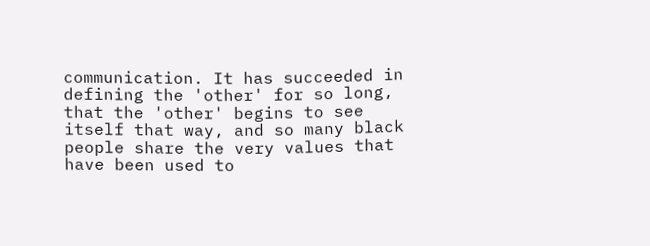communication. It has succeeded in defining the 'other' for so long, that the 'other' begins to see itself that way, and so many black people share the very values that have been used to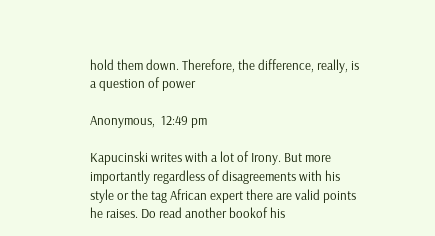hold them down. Therefore, the difference, really, is a question of power

Anonymous,  12:49 pm

Kapucinski writes with a lot of Irony. But more importantly regardless of disagreements with his style or the tag African expert there are valid points he raises. Do read another bookof his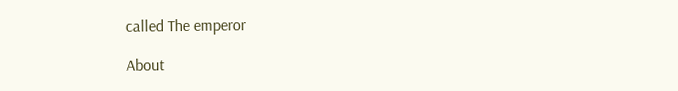called The emperor

About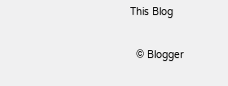This Blog

  © Blogger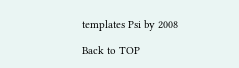templates Psi by 2008

Back to TOP